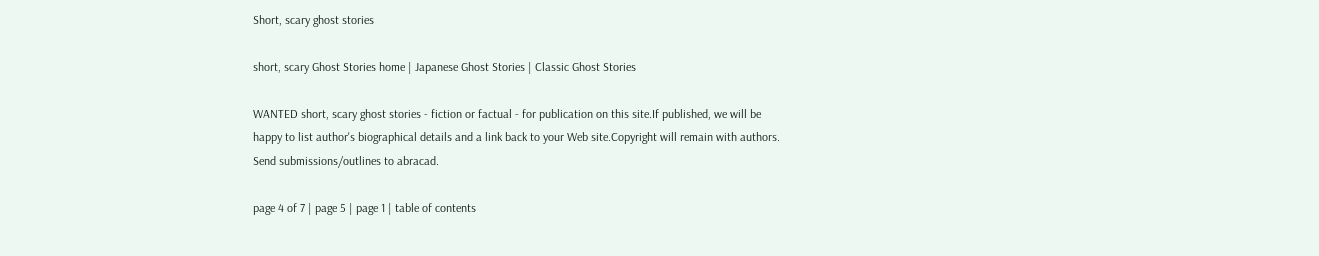Short, scary ghost stories

short, scary Ghost Stories home | Japanese Ghost Stories | Classic Ghost Stories

WANTED short, scary ghost stories - fiction or factual - for publication on this site.If published, we will be happy to list author's biographical details and a link back to your Web site.Copyright will remain with authors. Send submissions/outlines to abracad.

page 4 of 7 | page 5 | page 1 | table of contents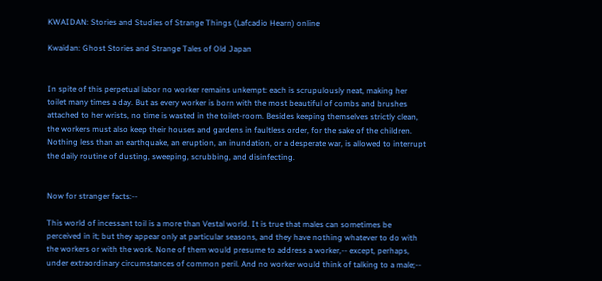KWAIDAN: Stories and Studies of Strange Things (Lafcadio Hearn) online

Kwaidan: Ghost Stories and Strange Tales of Old Japan


In spite of this perpetual labor no worker remains unkempt: each is scrupulously neat, making her toilet many times a day. But as every worker is born with the most beautiful of combs and brushes attached to her wrists, no time is wasted in the toilet-room. Besides keeping themselves strictly clean, the workers must also keep their houses and gardens in faultless order, for the sake of the children. Nothing less than an earthquake, an eruption, an inundation, or a desperate war, is allowed to interrupt the daily routine of dusting, sweeping, scrubbing, and disinfecting.


Now for stranger facts:--

This world of incessant toil is a more than Vestal world. It is true that males can sometimes be perceived in it; but they appear only at particular seasons, and they have nothing whatever to do with the workers or with the work. None of them would presume to address a worker,-- except, perhaps, under extraordinary circumstances of common peril. And no worker would think of talking to a male;--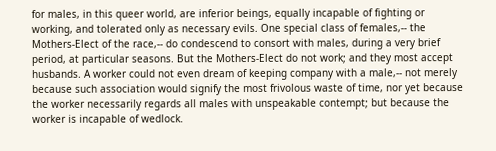for males, in this queer world, are inferior beings, equally incapable of fighting or working, and tolerated only as necessary evils. One special class of females,-- the Mothers-Elect of the race,-- do condescend to consort with males, during a very brief period, at particular seasons. But the Mothers-Elect do not work; and they most accept husbands. A worker could not even dream of keeping company with a male,-- not merely because such association would signify the most frivolous waste of time, nor yet because the worker necessarily regards all males with unspeakable contempt; but because the worker is incapable of wedlock.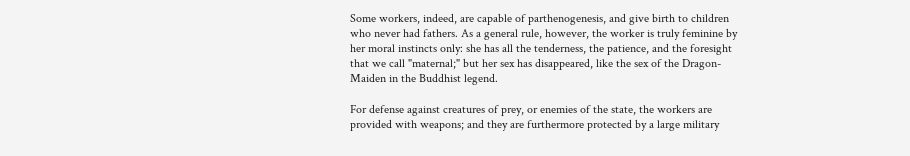Some workers, indeed, are capable of parthenogenesis, and give birth to children who never had fathers. As a general rule, however, the worker is truly feminine by her moral instincts only: she has all the tenderness, the patience, and the foresight that we call "maternal;" but her sex has disappeared, like the sex of the Dragon-Maiden in the Buddhist legend.

For defense against creatures of prey, or enemies of the state, the workers are provided with weapons; and they are furthermore protected by a large military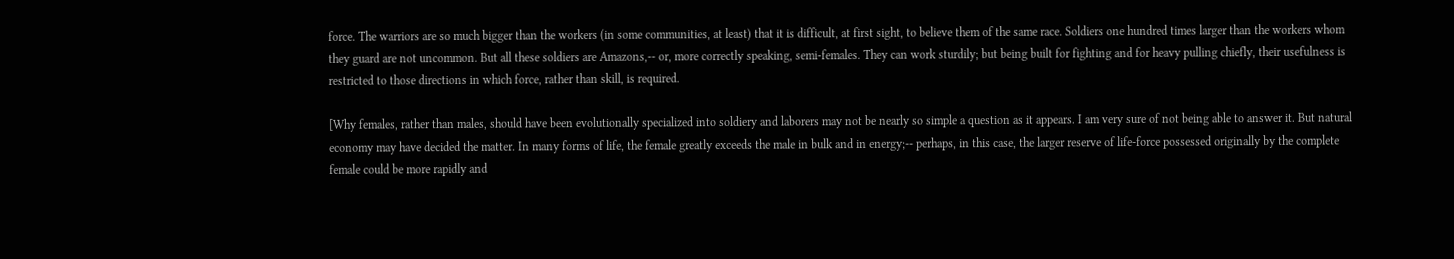force. The warriors are so much bigger than the workers (in some communities, at least) that it is difficult, at first sight, to believe them of the same race. Soldiers one hundred times larger than the workers whom they guard are not uncommon. But all these soldiers are Amazons,-- or, more correctly speaking, semi-females. They can work sturdily; but being built for fighting and for heavy pulling chiefly, their usefulness is restricted to those directions in which force, rather than skill, is required.

[Why females, rather than males, should have been evolutionally specialized into soldiery and laborers may not be nearly so simple a question as it appears. I am very sure of not being able to answer it. But natural economy may have decided the matter. In many forms of life, the female greatly exceeds the male in bulk and in energy;-- perhaps, in this case, the larger reserve of life-force possessed originally by the complete female could be more rapidly and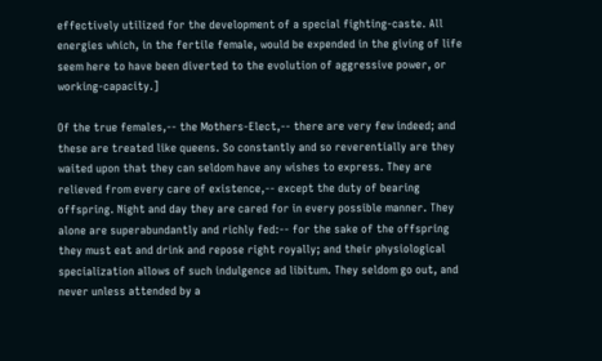effectively utilized for the development of a special fighting-caste. All energies which, in the fertile female, would be expended in the giving of life seem here to have been diverted to the evolution of aggressive power, or working-capacity.]

Of the true females,-- the Mothers-Elect,-- there are very few indeed; and these are treated like queens. So constantly and so reverentially are they waited upon that they can seldom have any wishes to express. They are relieved from every care of existence,-- except the duty of bearing offspring. Night and day they are cared for in every possible manner. They alone are superabundantly and richly fed:-- for the sake of the offspring they must eat and drink and repose right royally; and their physiological specialization allows of such indulgence ad libitum. They seldom go out, and never unless attended by a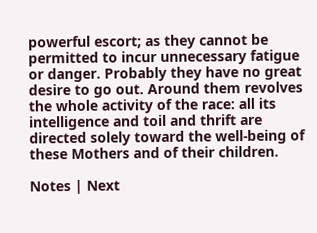powerful escort; as they cannot be permitted to incur unnecessary fatigue or danger. Probably they have no great desire to go out. Around them revolves the whole activity of the race: all its intelligence and toil and thrift are directed solely toward the well-being of these Mothers and of their children.

Notes | Next